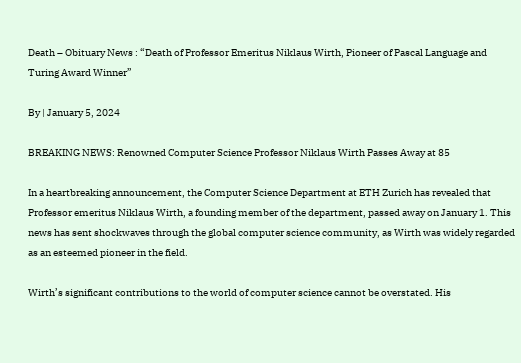Death – Obituary News : “Death of Professor Emeritus Niklaus Wirth, Pioneer of Pascal Language and Turing Award Winner”

By | January 5, 2024

BREAKING NEWS: Renowned Computer Science Professor Niklaus Wirth Passes Away at 85

In a heartbreaking announcement, the Computer Science Department at ETH Zurich has revealed that Professor emeritus Niklaus Wirth, a founding member of the department, passed away on January 1. This news has sent shockwaves through the global computer science community, as Wirth was widely regarded as an esteemed pioneer in the field.

Wirth’s significant contributions to the world of computer science cannot be overstated. His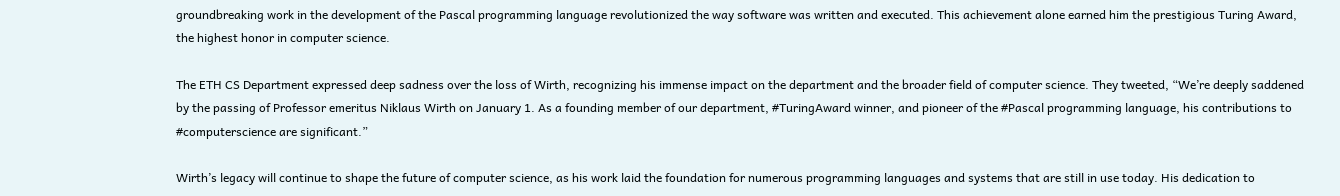groundbreaking work in the development of the Pascal programming language revolutionized the way software was written and executed. This achievement alone earned him the prestigious Turing Award, the highest honor in computer science.

The ETH CS Department expressed deep sadness over the loss of Wirth, recognizing his immense impact on the department and the broader field of computer science. They tweeted, “We’re deeply saddened by the passing of Professor emeritus Niklaus Wirth on January 1. As a founding member of our department, #TuringAward winner, and pioneer of the #Pascal programming language, his contributions to #computerscience are significant.”

Wirth’s legacy will continue to shape the future of computer science, as his work laid the foundation for numerous programming languages and systems that are still in use today. His dedication to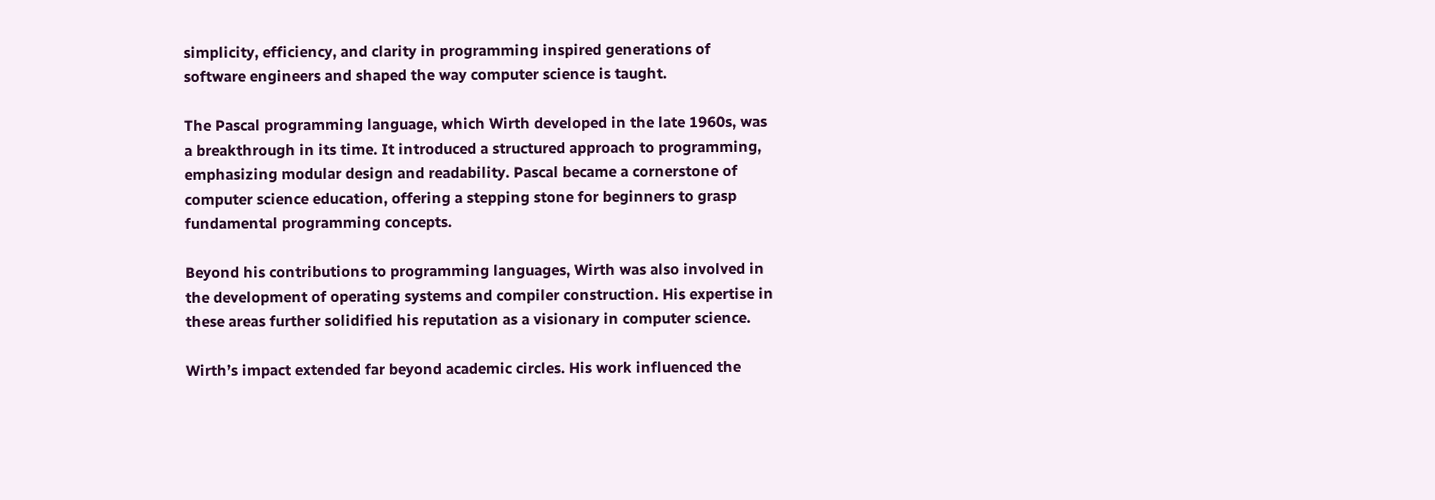simplicity, efficiency, and clarity in programming inspired generations of software engineers and shaped the way computer science is taught.

The Pascal programming language, which Wirth developed in the late 1960s, was a breakthrough in its time. It introduced a structured approach to programming, emphasizing modular design and readability. Pascal became a cornerstone of computer science education, offering a stepping stone for beginners to grasp fundamental programming concepts.

Beyond his contributions to programming languages, Wirth was also involved in the development of operating systems and compiler construction. His expertise in these areas further solidified his reputation as a visionary in computer science.

Wirth’s impact extended far beyond academic circles. His work influenced the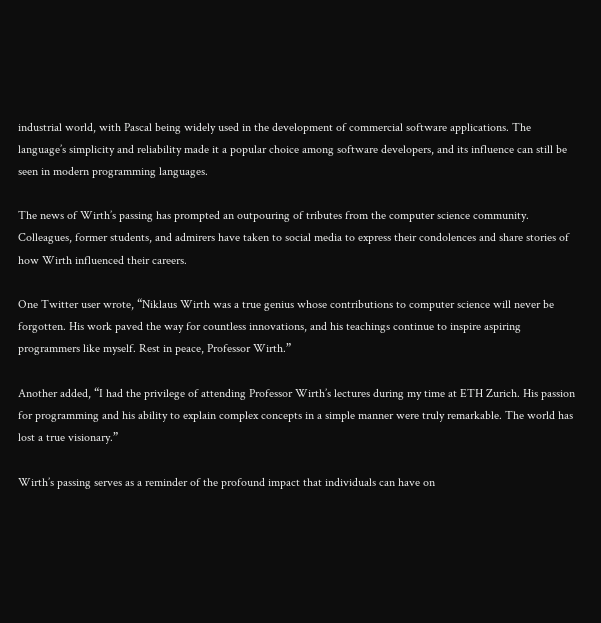industrial world, with Pascal being widely used in the development of commercial software applications. The language’s simplicity and reliability made it a popular choice among software developers, and its influence can still be seen in modern programming languages.

The news of Wirth’s passing has prompted an outpouring of tributes from the computer science community. Colleagues, former students, and admirers have taken to social media to express their condolences and share stories of how Wirth influenced their careers.

One Twitter user wrote, “Niklaus Wirth was a true genius whose contributions to computer science will never be forgotten. His work paved the way for countless innovations, and his teachings continue to inspire aspiring programmers like myself. Rest in peace, Professor Wirth.”

Another added, “I had the privilege of attending Professor Wirth’s lectures during my time at ETH Zurich. His passion for programming and his ability to explain complex concepts in a simple manner were truly remarkable. The world has lost a true visionary.”

Wirth’s passing serves as a reminder of the profound impact that individuals can have on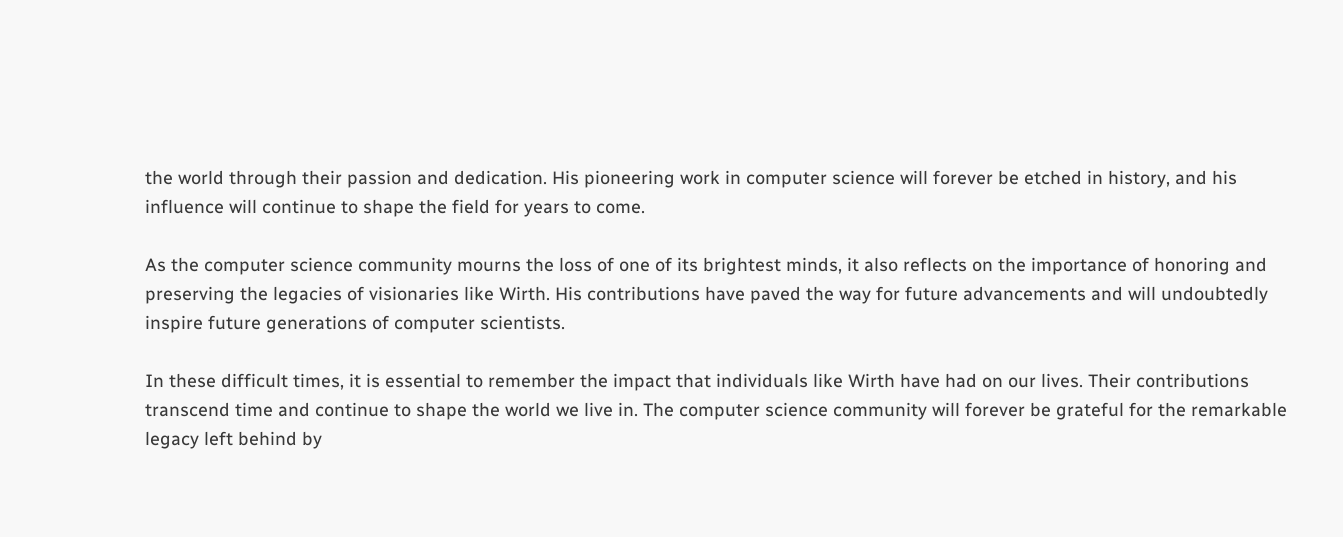the world through their passion and dedication. His pioneering work in computer science will forever be etched in history, and his influence will continue to shape the field for years to come.

As the computer science community mourns the loss of one of its brightest minds, it also reflects on the importance of honoring and preserving the legacies of visionaries like Wirth. His contributions have paved the way for future advancements and will undoubtedly inspire future generations of computer scientists.

In these difficult times, it is essential to remember the impact that individuals like Wirth have had on our lives. Their contributions transcend time and continue to shape the world we live in. The computer science community will forever be grateful for the remarkable legacy left behind by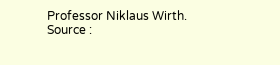Professor Niklaus Wirth.
Source :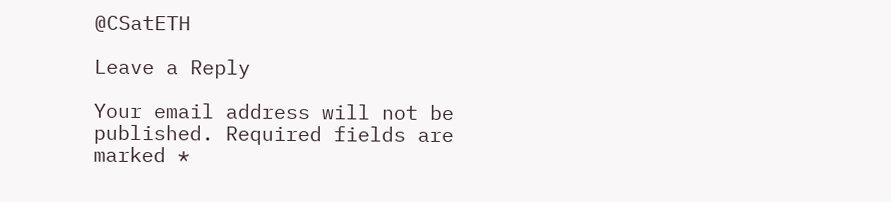@CSatETH

Leave a Reply

Your email address will not be published. Required fields are marked *